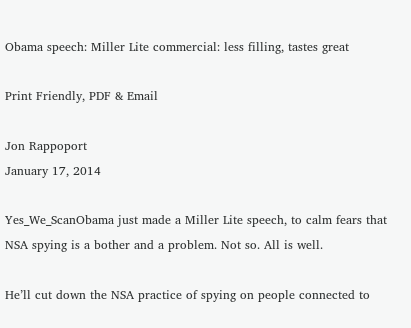Obama speech: Miller Lite commercial: less filling, tastes great

Print Friendly, PDF & Email

Jon Rappoport
January 17, 2014

Yes_We_ScanObama just made a Miller Lite speech, to calm fears that NSA spying is a bother and a problem. Not so. All is well.

He’ll cut down the NSA practice of spying on people connected to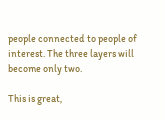people connected to people of interest. The three layers will become only two.

This is great,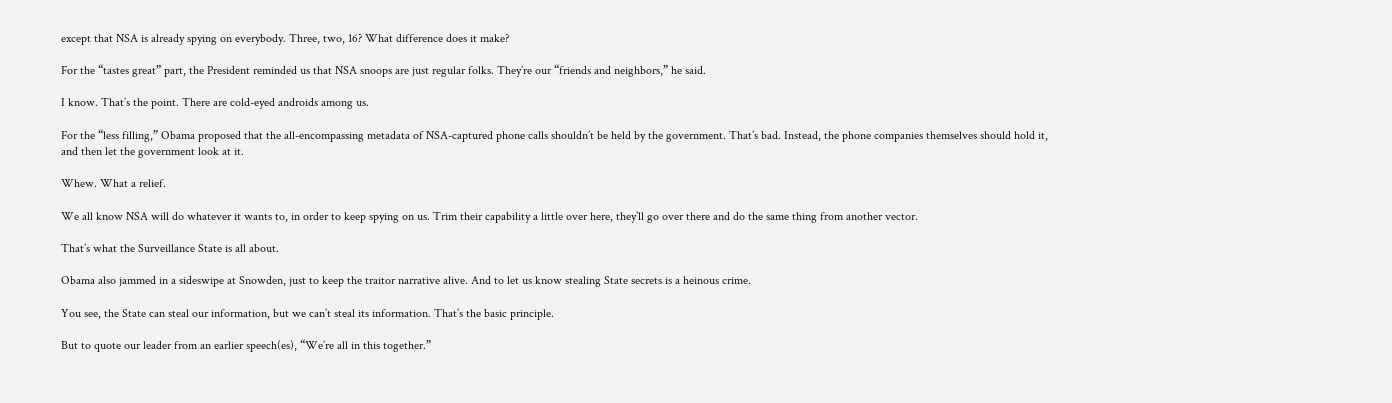except that NSA is already spying on everybody. Three, two, 16? What difference does it make?

For the “tastes great” part, the President reminded us that NSA snoops are just regular folks. They’re our “friends and neighbors,” he said.

I know. That’s the point. There are cold-eyed androids among us.

For the “less filling,” Obama proposed that the all-encompassing metadata of NSA-captured phone calls shouldn’t be held by the government. That’s bad. Instead, the phone companies themselves should hold it, and then let the government look at it.

Whew. What a relief.

We all know NSA will do whatever it wants to, in order to keep spying on us. Trim their capability a little over here, they’ll go over there and do the same thing from another vector.

That’s what the Surveillance State is all about.

Obama also jammed in a sideswipe at Snowden, just to keep the traitor narrative alive. And to let us know stealing State secrets is a heinous crime.

You see, the State can steal our information, but we can’t steal its information. That’s the basic principle.

But to quote our leader from an earlier speech(es), “We’re all in this together.”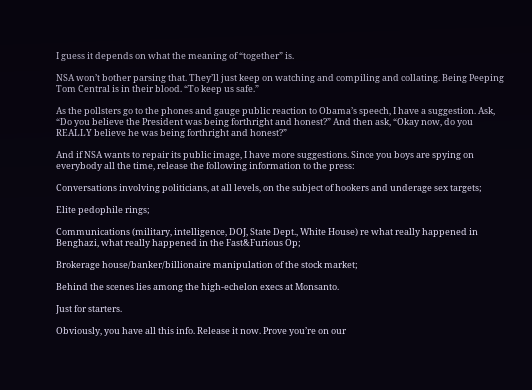I guess it depends on what the meaning of “together” is.

NSA won’t bother parsing that. They’ll just keep on watching and compiling and collating. Being Peeping Tom Central is in their blood. “To keep us safe.”

As the pollsters go to the phones and gauge public reaction to Obama’s speech, I have a suggestion. Ask, “Do you believe the President was being forthright and honest?” And then ask, “Okay now, do you REALLY believe he was being forthright and honest?”

And if NSA wants to repair its public image, I have more suggestions. Since you boys are spying on everybody all the time, release the following information to the press:

Conversations involving politicians, at all levels, on the subject of hookers and underage sex targets;

Elite pedophile rings;

Communications (military, intelligence, DOJ, State Dept., White House) re what really happened in Benghazi, what really happened in the Fast&Furious Op;

Brokerage house/banker/billionaire manipulation of the stock market;

Behind the scenes lies among the high-echelon execs at Monsanto.

Just for starters.

Obviously, you have all this info. Release it now. Prove you’re on our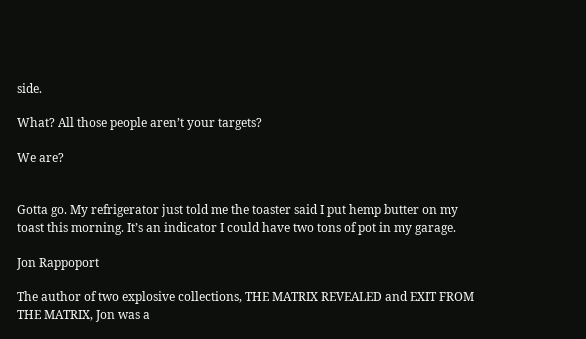side.

What? All those people aren’t your targets?

We are?


Gotta go. My refrigerator just told me the toaster said I put hemp butter on my toast this morning. It’s an indicator I could have two tons of pot in my garage.

Jon Rappoport

The author of two explosive collections, THE MATRIX REVEALED and EXIT FROM THE MATRIX, Jon was a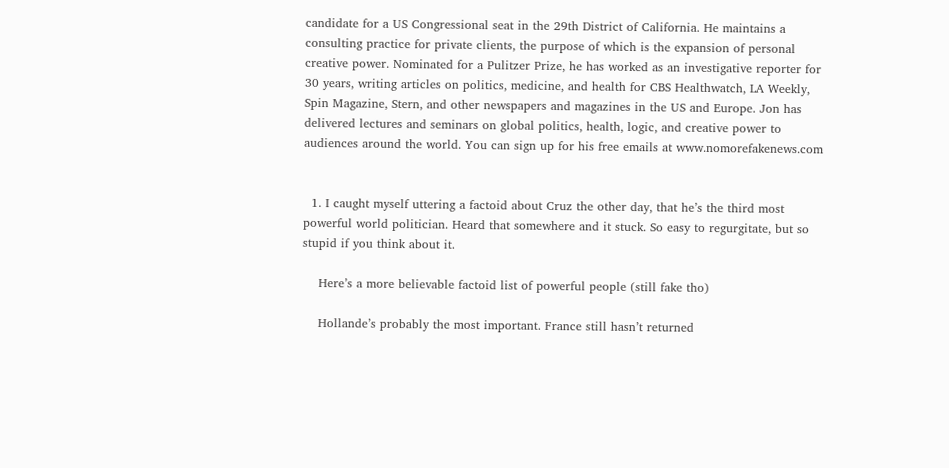candidate for a US Congressional seat in the 29th District of California. He maintains a consulting practice for private clients, the purpose of which is the expansion of personal creative power. Nominated for a Pulitzer Prize, he has worked as an investigative reporter for 30 years, writing articles on politics, medicine, and health for CBS Healthwatch, LA Weekly, Spin Magazine, Stern, and other newspapers and magazines in the US and Europe. Jon has delivered lectures and seminars on global politics, health, logic, and creative power to audiences around the world. You can sign up for his free emails at www.nomorefakenews.com


  1. I caught myself uttering a factoid about Cruz the other day, that he’s the third most powerful world politician. Heard that somewhere and it stuck. So easy to regurgitate, but so stupid if you think about it.

    Here’s a more believable factoid list of powerful people (still fake tho)

    Hollande’s probably the most important. France still hasn’t returned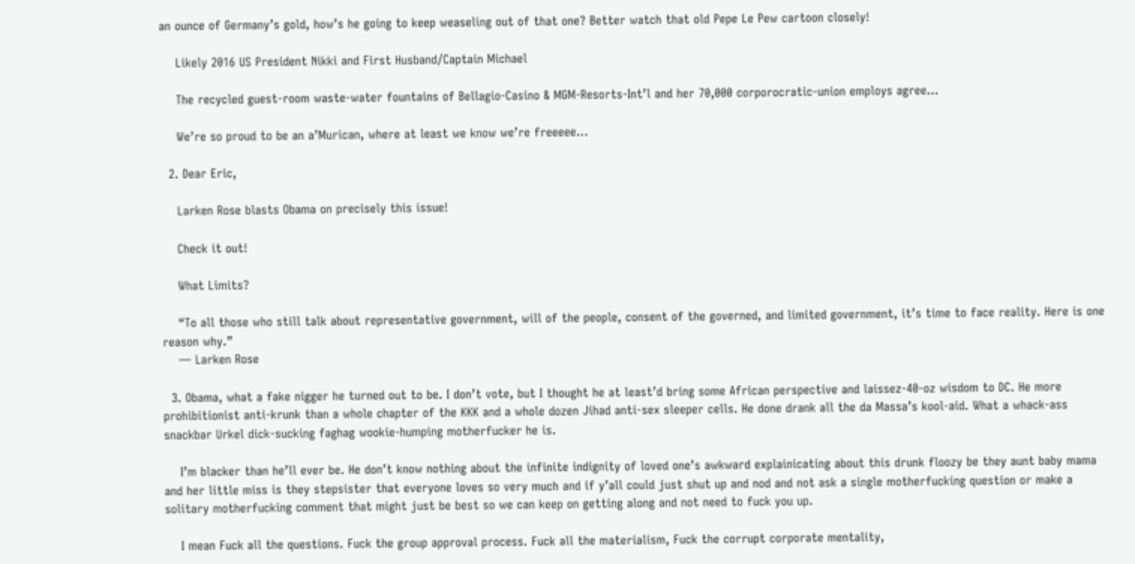an ounce of Germany’s gold, how’s he going to keep weaseling out of that one? Better watch that old Pepe Le Pew cartoon closely!

    Likely 2016 US President Nikki and First Husband/Captain Michael

    The recycled guest-room waste-water fountains of Bellagio-Casino & MGM-Resorts-Int’l and her 70,000 corporocratic-union employs agree…

    We’re so proud to be an a’Murican, where at least we know we’re freeeee…

  2. Dear Eric,

    Larken Rose blasts Obama on precisely this issue!

    Check it out!

    What Limits?

    “To all those who still talk about representative government, will of the people, consent of the governed, and limited government, it’s time to face reality. Here is one reason why.”
    — Larken Rose

  3. Obama, what a fake nigger he turned out to be. I don’t vote, but I thought he at least’d bring some African perspective and laissez-40-oz wisdom to DC. He more prohibitionist anti-krunk than a whole chapter of the KKK and a whole dozen Jihad anti-sex sleeper cells. He done drank all the da Massa’s kool-aid. What a whack-ass snackbar Urkel dick-sucking faghag wookie-humping motherfucker he is.

    I’m blacker than he’ll ever be. He don’t know nothing about the infinite indignity of loved one’s awkward explainicating about this drunk floozy be they aunt baby mama and her little miss is they stepsister that everyone loves so very much and if y’all could just shut up and nod and not ask a single motherfucking question or make a solitary motherfucking comment that might just be best so we can keep on getting along and not need to fuck you up.

    I mean Fuck all the questions. Fuck the group approval process. Fuck all the materialism, Fuck the corrupt corporate mentality,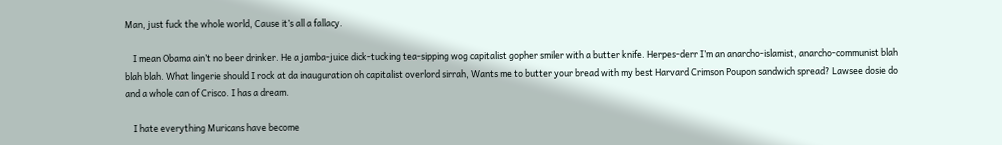Man, just fuck the whole world, Cause it’s all a fallacy.

    I mean Obama ain’t no beer drinker. He a jamba-juice dick-tucking tea-sipping wog capitalist gopher smiler with a butter knife. Herpes-derr I’m an anarcho-islamist, anarcho-communist blah blah blah. What lingerie should I rock at da inauguration oh capitalist overlord sirrah, Wants me to butter your bread with my best Harvard Crimson Poupon sandwich spread? Lawsee dosie do and a whole can of Crisco. I has a dream.

    I hate everything Muricans have become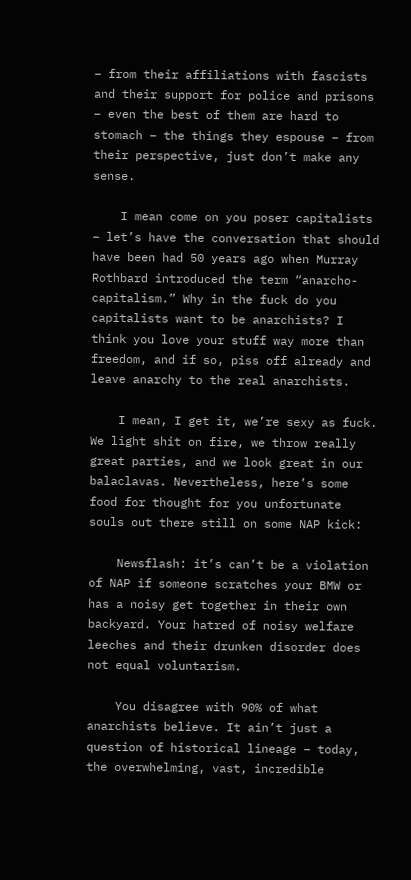– from their affiliations with fascists and their support for police and prisons – even the best of them are hard to stomach – the things they espouse – from their perspective, just don’t make any sense.

    I mean come on you poser capitalists – let’s have the conversation that should have been had 50 years ago when Murray Rothbard introduced the term “anarcho-capitalism.” Why in the fuck do you capitalists want to be anarchists? I think you love your stuff way more than freedom, and if so, piss off already and leave anarchy to the real anarchists.

    I mean, I get it, we’re sexy as fuck. We light shit on fire, we throw really great parties, and we look great in our balaclavas. Nevertheless, here’s some food for thought for you unfortunate souls out there still on some NAP kick:

    Newsflash: it’s can’t be a violation of NAP if someone scratches your BMW or has a noisy get together in their own backyard. Your hatred of noisy welfare leeches and their drunken disorder does not equal voluntarism.

    You disagree with 90% of what anarchists believe. It ain’t just a question of historical lineage – today, the overwhelming, vast, incredible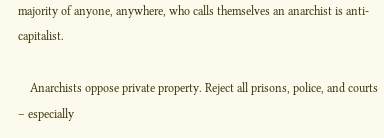majority of anyone, anywhere, who calls themselves an anarchist is anti-capitalist.

    Anarchists oppose private property. Reject all prisons, police, and courts – especially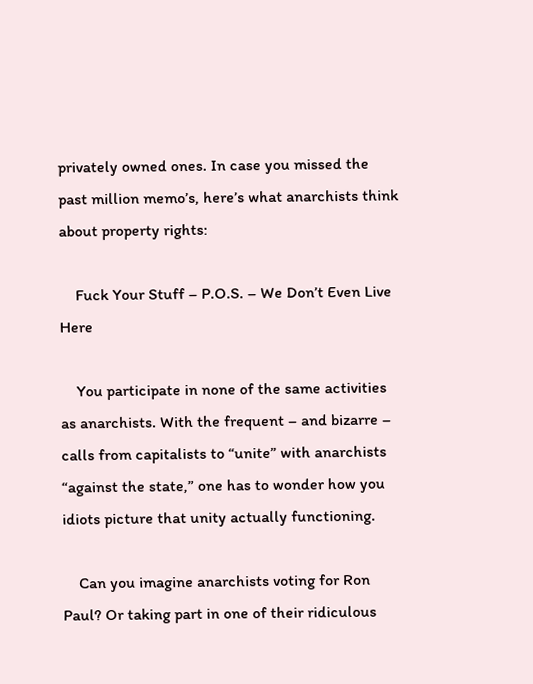privately owned ones. In case you missed the past million memo’s, here’s what anarchists think about property rights:

    Fuck Your Stuff – P.O.S. – We Don’t Even Live Here

    You participate in none of the same activities as anarchists. With the frequent – and bizarre – calls from capitalists to “unite” with anarchists “against the state,” one has to wonder how you idiots picture that unity actually functioning.

    Can you imagine anarchists voting for Ron Paul? Or taking part in one of their ridiculous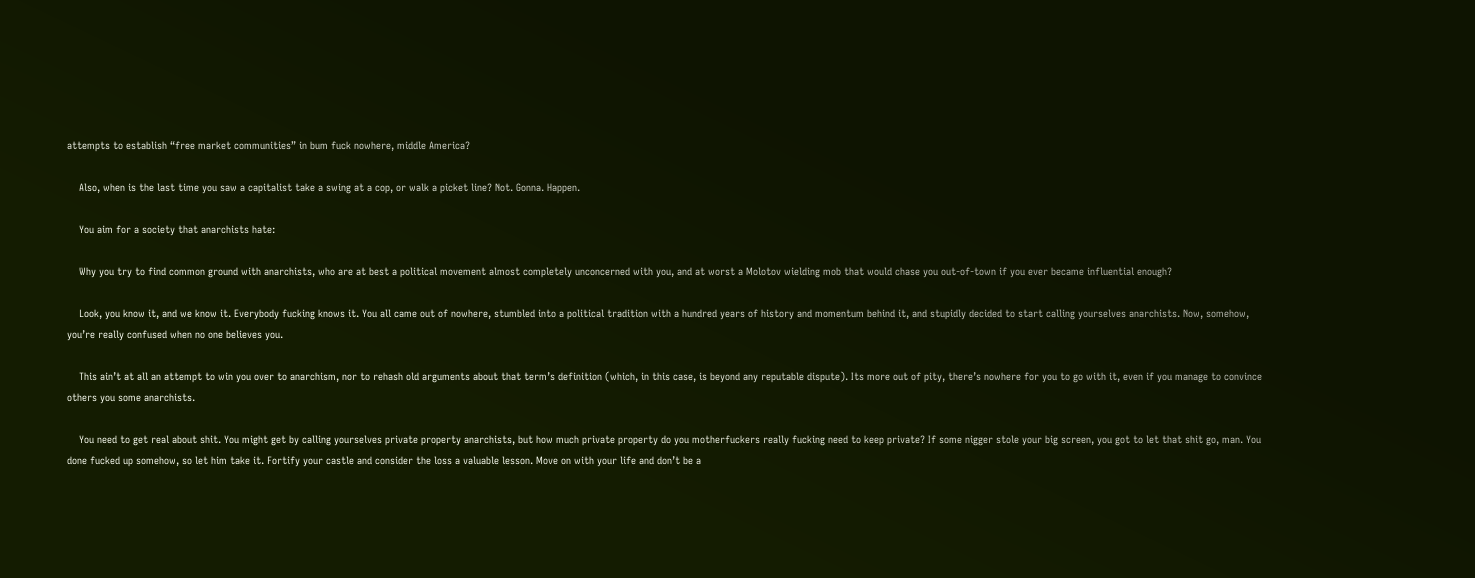attempts to establish “free market communities” in bum fuck nowhere, middle America?

    Also, when is the last time you saw a capitalist take a swing at a cop, or walk a picket line? Not. Gonna. Happen.

    You aim for a society that anarchists hate:

    Why you try to find common ground with anarchists, who are at best a political movement almost completely unconcerned with you, and at worst a Molotov wielding mob that would chase you out-of-town if you ever became influential enough?

    Look, you know it, and we know it. Everybody fucking knows it. You all came out of nowhere, stumbled into a political tradition with a hundred years of history and momentum behind it, and stupidly decided to start calling yourselves anarchists. Now, somehow, you’re really confused when no one believes you.

    This ain’t at all an attempt to win you over to anarchism, nor to rehash old arguments about that term’s definition (which, in this case, is beyond any reputable dispute). Its more out of pity, there’s nowhere for you to go with it, even if you manage to convince others you some anarchists.

    You need to get real about shit. You might get by calling yourselves private property anarchists, but how much private property do you motherfuckers really fucking need to keep private? If some nigger stole your big screen, you got to let that shit go, man. You done fucked up somehow, so let him take it. Fortify your castle and consider the loss a valuable lesson. Move on with your life and don’t be a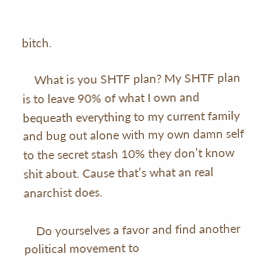bitch.

    What is you SHTF plan? My SHTF plan is to leave 90% of what I own and bequeath everything to my current family and bug out alone with my own damn self to the secret stash 10% they don’t know shit about. Cause that’s what an real anarchist does.

    Do yourselves a favor and find another political movement to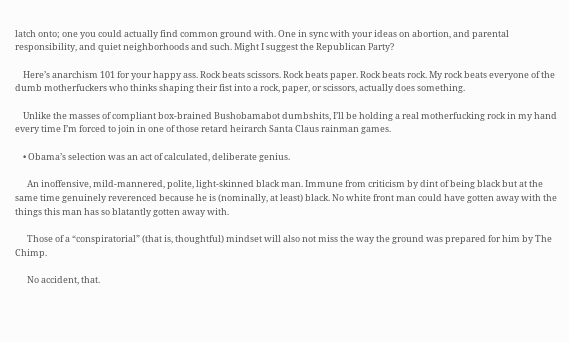latch onto; one you could actually find common ground with. One in sync with your ideas on abortion, and parental responsibility, and quiet neighborhoods and such. Might I suggest the Republican Party?

    Here’s anarchism 101 for your happy ass. Rock beats scissors. Rock beats paper. Rock beats rock. My rock beats everyone of the dumb motherfuckers who thinks shaping their fist into a rock, paper, or scissors, actually does something.

    Unlike the masses of compliant box-brained Bushobamabot dumbshits, I’ll be holding a real motherfucking rock in my hand every time I’m forced to join in one of those retard heirarch Santa Claus rainman games.

    • Obama’s selection was an act of calculated, deliberate genius.

      An inoffensive, mild-mannered, polite, light-skinned black man. Immune from criticism by dint of being black but at the same time genuinely reverenced because he is (nominally, at least) black. No white front man could have gotten away with the things this man has so blatantly gotten away with.

      Those of a “conspiratorial” (that is, thoughtful) mindset will also not miss the way the ground was prepared for him by The Chimp.

      No accident, that.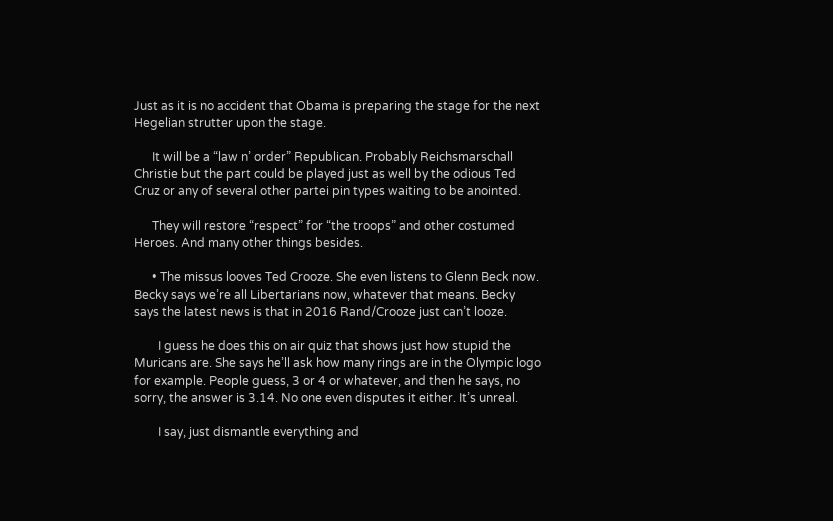Just as it is no accident that Obama is preparing the stage for the next Hegelian strutter upon the stage.

      It will be a “law n’ order” Republican. Probably Reichsmarschall Christie but the part could be played just as well by the odious Ted Cruz or any of several other partei pin types waiting to be anointed.

      They will restore “respect” for “the troops” and other costumed Heroes. And many other things besides.

      • The missus looves Ted Crooze. She even listens to Glenn Beck now. Becky says we’re all Libertarians now, whatever that means. Becky says the latest news is that in 2016 Rand/Crooze just can’t looze.

        I guess he does this on air quiz that shows just how stupid the Muricans are. She says he’ll ask how many rings are in the Olympic logo for example. People guess, 3 or 4 or whatever, and then he says, no sorry, the answer is 3.14. No one even disputes it either. It’s unreal.

        I say, just dismantle everything and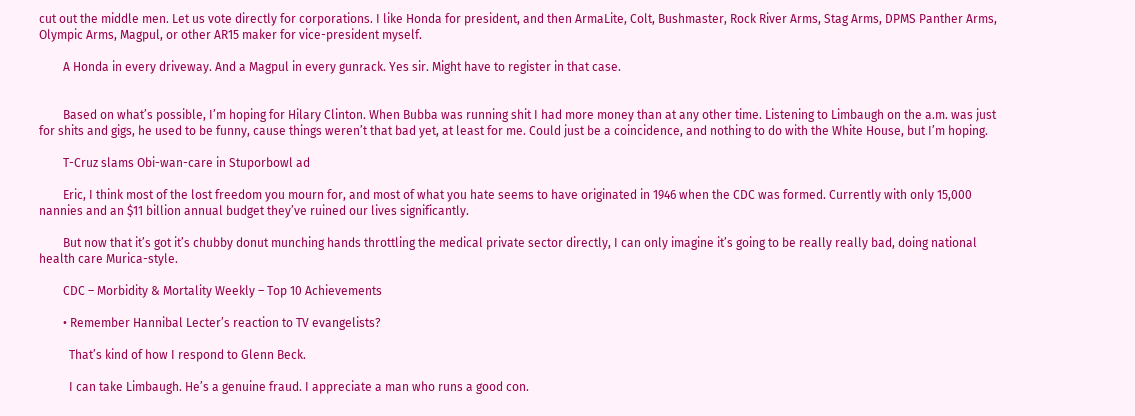cut out the middle men. Let us vote directly for corporations. I like Honda for president, and then ArmaLite, Colt, Bushmaster, Rock River Arms, Stag Arms, DPMS Panther Arms, Olympic Arms, Magpul, or other AR15 maker for vice-president myself.

        A Honda in every driveway. And a Magpul in every gunrack. Yes sir. Might have to register in that case.


        Based on what’s possible, I’m hoping for Hilary Clinton. When Bubba was running shit I had more money than at any other time. Listening to Limbaugh on the a.m. was just for shits and gigs, he used to be funny, cause things weren’t that bad yet, at least for me. Could just be a coincidence, and nothing to do with the White House, but I’m hoping.

        T-Cruz slams Obi-wan-care in Stuporbowl ad

        Eric, I think most of the lost freedom you mourn for, and most of what you hate seems to have originated in 1946 when the CDC was formed. Currently with only 15,000 nannies and an $11 billion annual budget they’ve ruined our lives significantly.

        But now that it’s got it’s chubby donut munching hands throttling the medical private sector directly, I can only imagine it’s going to be really really bad, doing national health care Murica-style.

        CDC – Morbidity & Mortality Weekly – Top 10 Achievements

        • Remember Hannibal Lecter’s reaction to TV evangelists?

          That’s kind of how I respond to Glenn Beck.

          I can take Limbaugh. He’s a genuine fraud. I appreciate a man who runs a good con.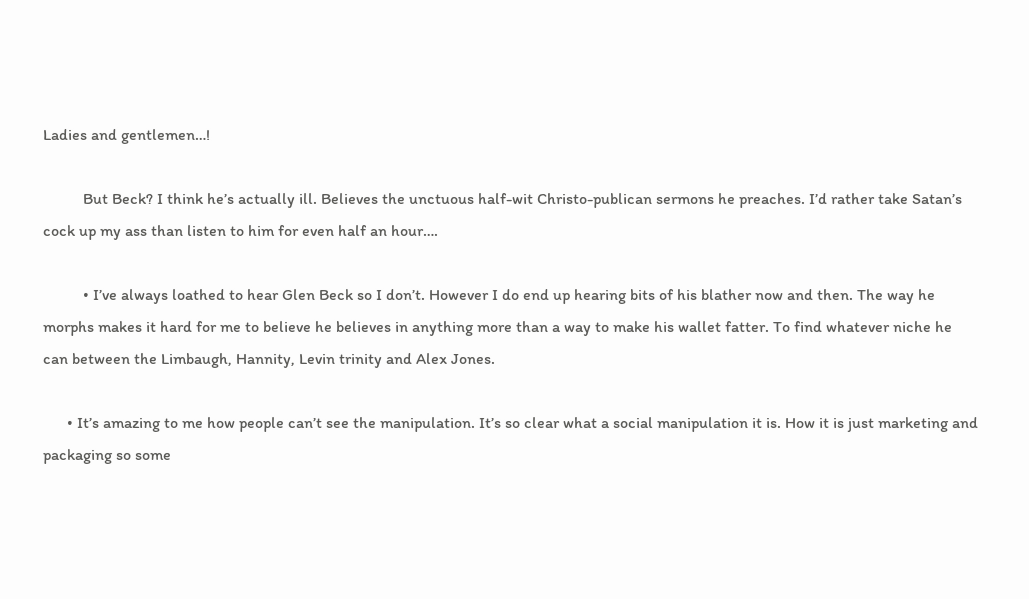Ladies and gentlemen…!

          But Beck? I think he’s actually ill. Believes the unctuous half-wit Christo-publican sermons he preaches. I’d rather take Satan’s cock up my ass than listen to him for even half an hour….

          • I’ve always loathed to hear Glen Beck so I don’t. However I do end up hearing bits of his blather now and then. The way he morphs makes it hard for me to believe he believes in anything more than a way to make his wallet fatter. To find whatever niche he can between the Limbaugh, Hannity, Levin trinity and Alex Jones.

      • It’s amazing to me how people can’t see the manipulation. It’s so clear what a social manipulation it is. How it is just marketing and packaging so some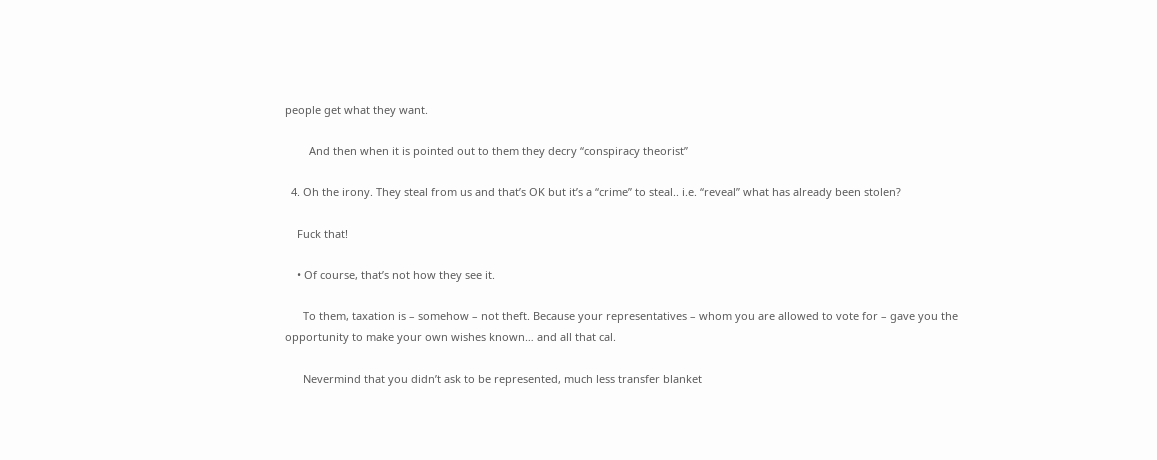people get what they want.

        And then when it is pointed out to them they decry “conspiracy theorist”

  4. Oh the irony. They steal from us and that’s OK but it’s a “crime” to steal.. i.e. “reveal” what has already been stolen?

    Fuck that!

    • Of course, that’s not how they see it.

      To them, taxation is – somehow – not theft. Because your representatives – whom you are allowed to vote for – gave you the opportunity to make your own wishes known… and all that cal.

      Nevermind that you didn’t ask to be represented, much less transfer blanket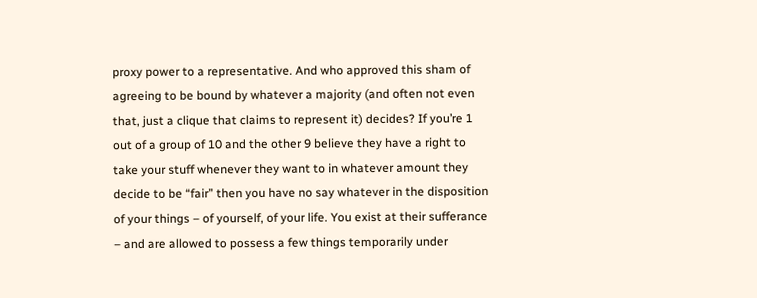proxy power to a representative. And who approved this sham of agreeing to be bound by whatever a majority (and often not even that, just a clique that claims to represent it) decides? If you’re 1 out of a group of 10 and the other 9 believe they have a right to take your stuff whenever they want to in whatever amount they decide to be “fair” then you have no say whatever in the disposition of your things – of yourself, of your life. You exist at their sufferance – and are allowed to possess a few things temporarily under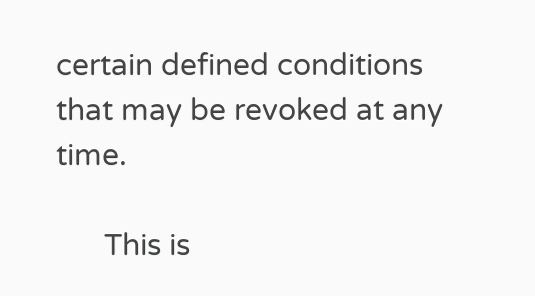certain defined conditions that may be revoked at any time.

      This is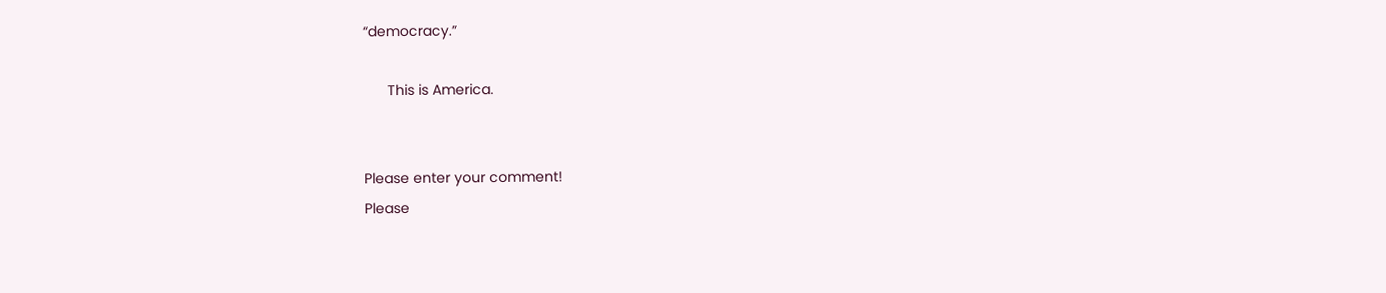“democracy.”

      This is America.


Please enter your comment!
Please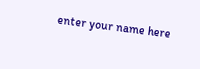enter your name here